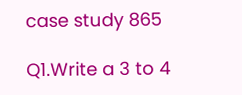case study 865

Q1.Write a 3 to 4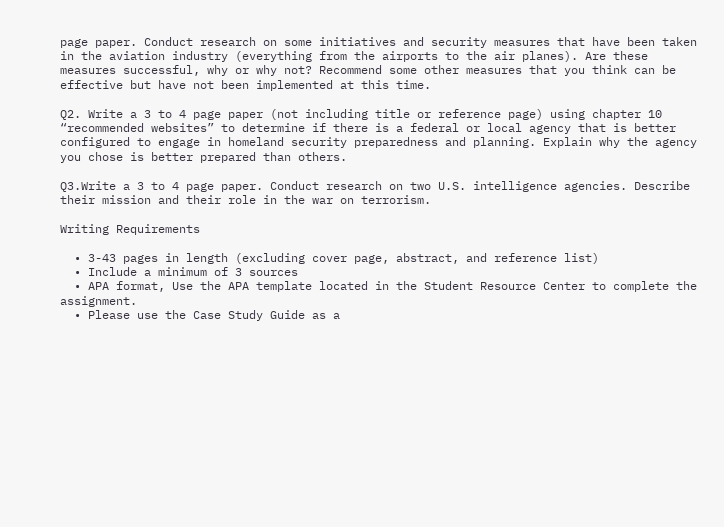page paper. Conduct research on some initiatives and security measures that have been taken in the aviation industry (everything from the airports to the air planes). Are these measures successful, why or why not? Recommend some other measures that you think can be effective but have not been implemented at this time.

Q2. Write a 3 to 4 page paper (not including title or reference page) using chapter 10 “recommended websites” to determine if there is a federal or local agency that is better configured to engage in homeland security preparedness and planning. Explain why the agency you chose is better prepared than others.

Q3.Write a 3 to 4 page paper. Conduct research on two U.S. intelligence agencies. Describe their mission and their role in the war on terrorism.

Writing Requirements

  • 3-43 pages in length (excluding cover page, abstract, and reference list)
  • Include a minimum of 3 sources
  • APA format, Use the APA template located in the Student Resource Center to complete the assignment.
  • Please use the Case Study Guide as a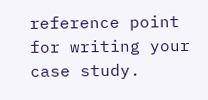reference point for writing your case study.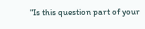"Is this question part of your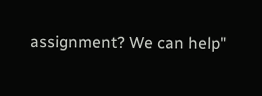assignment? We can help"